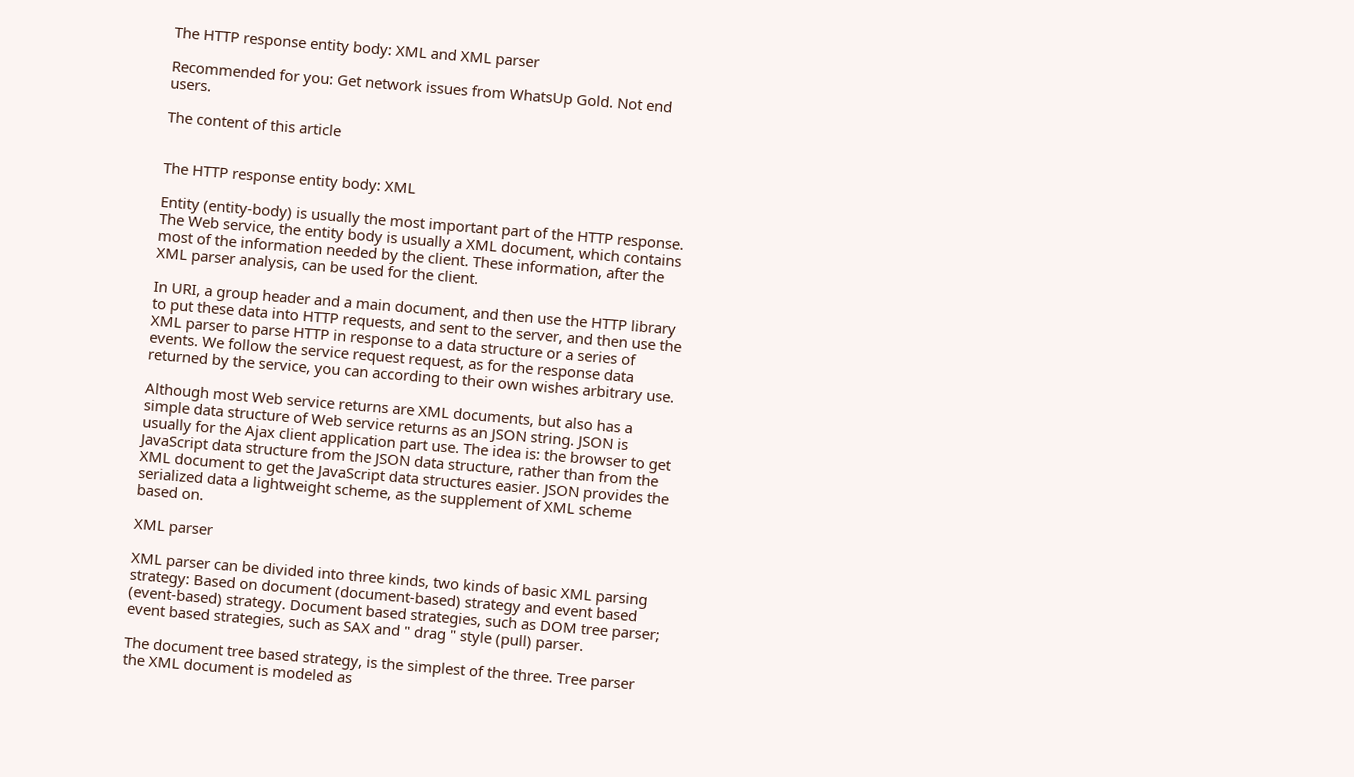The HTTP response entity body: XML and XML parser

Recommended for you: Get network issues from WhatsUp Gold. Not end users.

The content of this article


The HTTP response entity body: XML

Entity (entity-body) is usually the most important part of the HTTP response. The Web service, the entity body is usually a XML document, which contains most of the information needed by the client. These information, after the XML parser analysis, can be used for the client.

In URI, a group header and a main document, and then use the HTTP library to put these data into HTTP requests, and sent to the server, and then use the XML parser to parse HTTP in response to a data structure or a series of events. We follow the service request request, as for the response data returned by the service, you can according to their own wishes arbitrary use.

Although most Web service returns are XML documents, but also has a simple data structure of Web service returns as an JSON string. JSON is usually for the Ajax client application part use. The idea is: the browser to get JavaScript data structure from the JSON data structure, rather than from the XML document to get the JavaScript data structures easier. JSON provides the serialized data a lightweight scheme, as the supplement of XML scheme based on.

XML parser

XML parser can be divided into three kinds, two kinds of basic XML parsing strategy: Based on document (document-based) strategy and event based (event-based) strategy. Document based strategies, such as DOM tree parser; event based strategies, such as SAX and " drag " style (pull) parser.

The document tree based strategy, is the simplest of the three. Tree parser the XML document is modeled as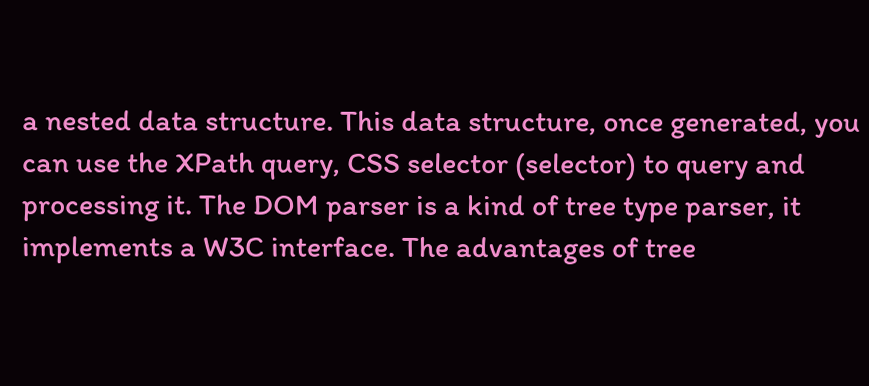a nested data structure. This data structure, once generated, you can use the XPath query, CSS selector (selector) to query and processing it. The DOM parser is a kind of tree type parser, it implements a W3C interface. The advantages of tree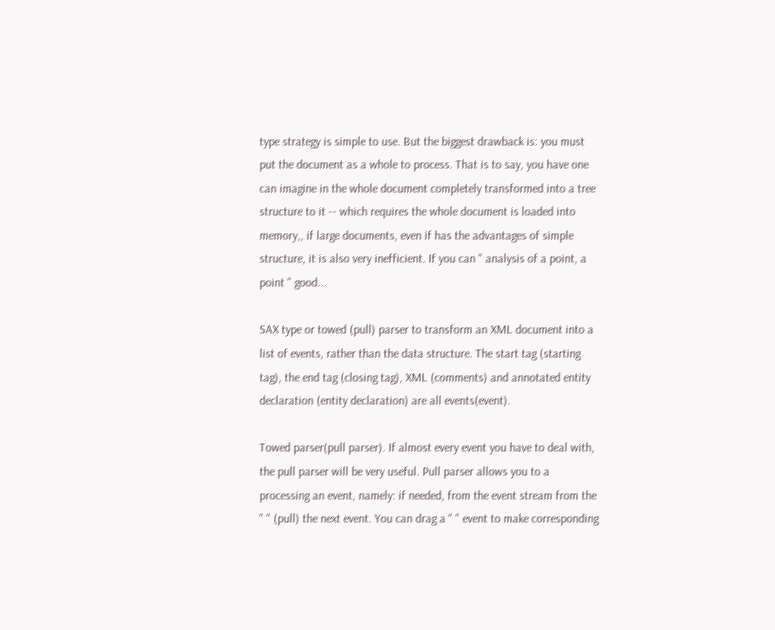type strategy is simple to use. But the biggest drawback is: you must put the document as a whole to process. That is to say, you have one can imagine in the whole document completely transformed into a tree structure to it -- which requires the whole document is loaded into memory,, if large documents, even if has the advantages of simple structure, it is also very inefficient. If you can " analysis of a point, a point " good...

SAX type or towed (pull) parser to transform an XML document into a list of events, rather than the data structure. The start tag (starting tag), the end tag (closing tag), XML (comments) and annotated entity declaration (entity declaration) are all events(event).

Towed parser(pull parser). If almost every event you have to deal with, the pull parser will be very useful. Pull parser allows you to a processing an event, namely: if needed, from the event stream from the " " (pull) the next event. You can drag a " " event to make corresponding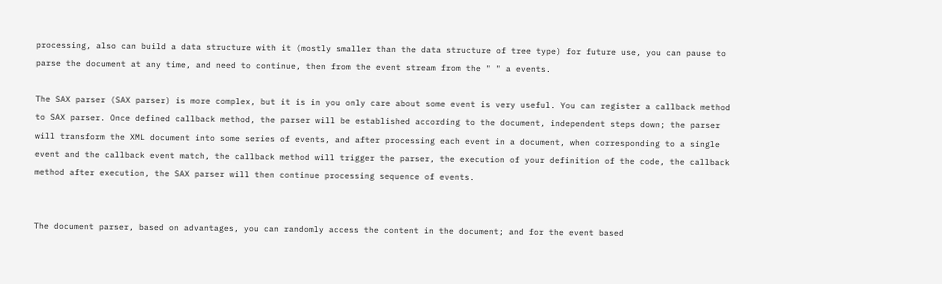processing, also can build a data structure with it (mostly smaller than the data structure of tree type) for future use, you can pause to parse the document at any time, and need to continue, then from the event stream from the " " a events.

The SAX parser (SAX parser) is more complex, but it is in you only care about some event is very useful. You can register a callback method to SAX parser. Once defined callback method, the parser will be established according to the document, independent steps down; the parser will transform the XML document into some series of events, and after processing each event in a document, when corresponding to a single event and the callback event match, the callback method will trigger the parser, the execution of your definition of the code, the callback method after execution, the SAX parser will then continue processing sequence of events.


The document parser, based on advantages, you can randomly access the content in the document; and for the event based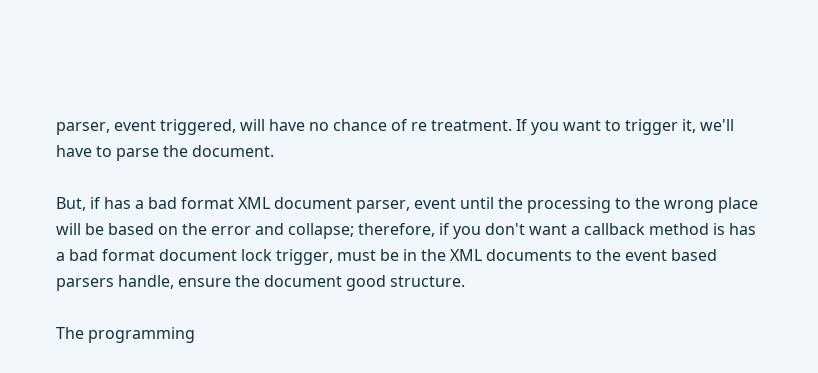parser, event triggered, will have no chance of re treatment. If you want to trigger it, we'll have to parse the document.

But, if has a bad format XML document parser, event until the processing to the wrong place will be based on the error and collapse; therefore, if you don't want a callback method is has a bad format document lock trigger, must be in the XML documents to the event based parsers handle, ensure the document good structure.

The programming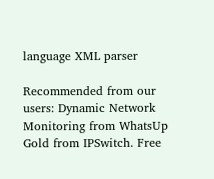language XML parser

Recommended from our users: Dynamic Network Monitoring from WhatsUp Gold from IPSwitch. Free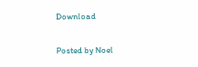Download

Posted by Noel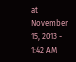at November 15, 2013 - 1:42 AM